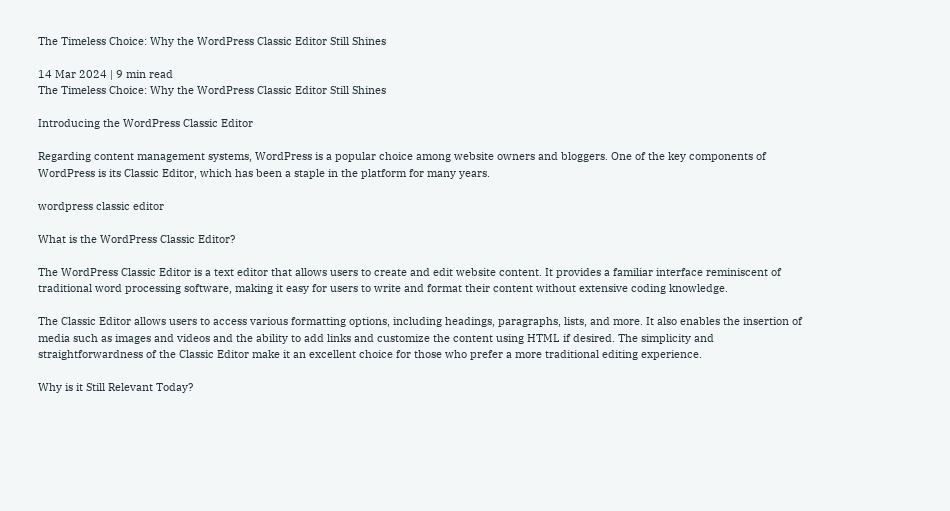The Timeless Choice: Why the WordPress Classic Editor Still Shines

14 Mar 2024 | 9 min read
The Timeless Choice: Why the WordPress Classic Editor Still Shines

Introducing the WordPress Classic Editor

Regarding content management systems, WordPress is a popular choice among website owners and bloggers. One of the key components of WordPress is its Classic Editor, which has been a staple in the platform for many years.

wordpress classic editor

What is the WordPress Classic Editor?

The WordPress Classic Editor is a text editor that allows users to create and edit website content. It provides a familiar interface reminiscent of traditional word processing software, making it easy for users to write and format their content without extensive coding knowledge.

The Classic Editor allows users to access various formatting options, including headings, paragraphs, lists, and more. It also enables the insertion of media such as images and videos and the ability to add links and customize the content using HTML if desired. The simplicity and straightforwardness of the Classic Editor make it an excellent choice for those who prefer a more traditional editing experience.

Why is it Still Relevant Today?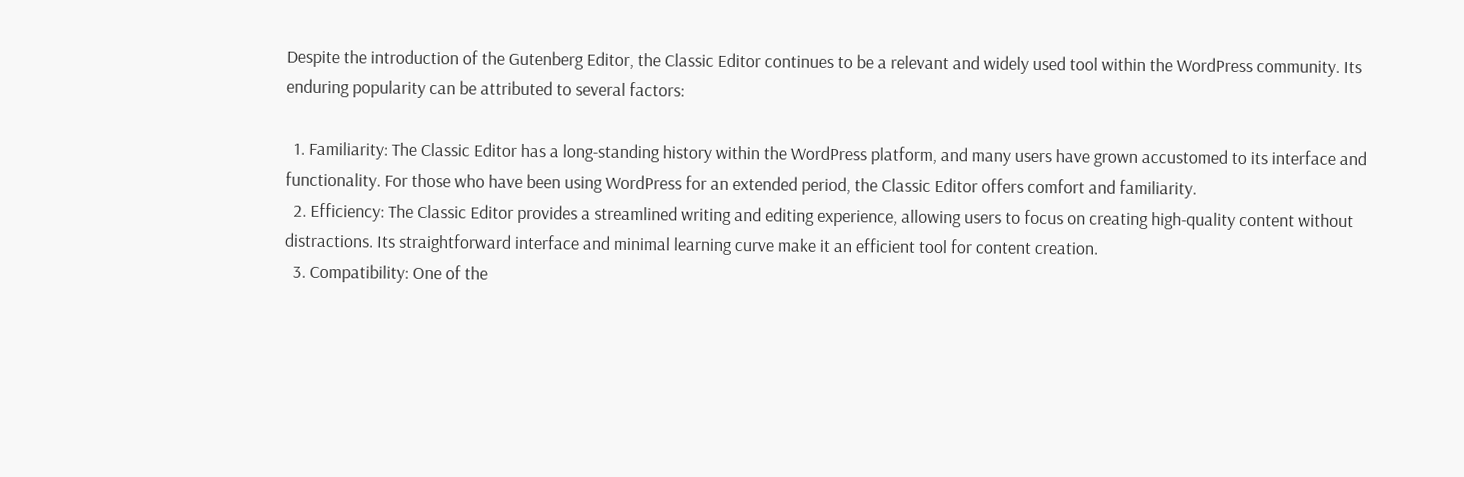Despite the introduction of the Gutenberg Editor, the Classic Editor continues to be a relevant and widely used tool within the WordPress community. Its enduring popularity can be attributed to several factors:

  1. Familiarity: The Classic Editor has a long-standing history within the WordPress platform, and many users have grown accustomed to its interface and functionality. For those who have been using WordPress for an extended period, the Classic Editor offers comfort and familiarity.
  2. Efficiency: The Classic Editor provides a streamlined writing and editing experience, allowing users to focus on creating high-quality content without distractions. Its straightforward interface and minimal learning curve make it an efficient tool for content creation.
  3. Compatibility: One of the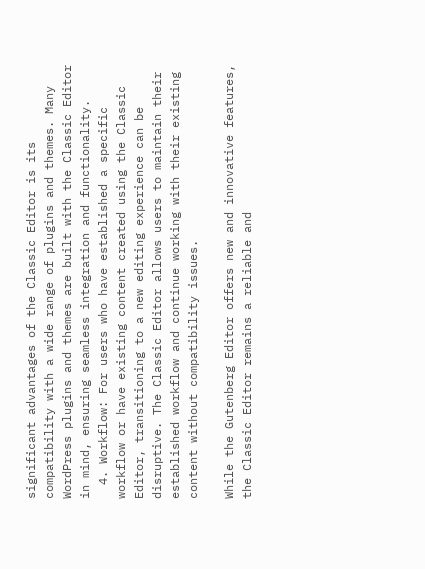significant advantages of the Classic Editor is its compatibility with a wide range of plugins and themes. Many WordPress plugins and themes are built with the Classic Editor in mind, ensuring seamless integration and functionality.
  4. Workflow: For users who have established a specific workflow or have existing content created using the Classic Editor, transitioning to a new editing experience can be disruptive. The Classic Editor allows users to maintain their established workflow and continue working with their existing content without compatibility issues.

While the Gutenberg Editor offers new and innovative features, the Classic Editor remains a reliable and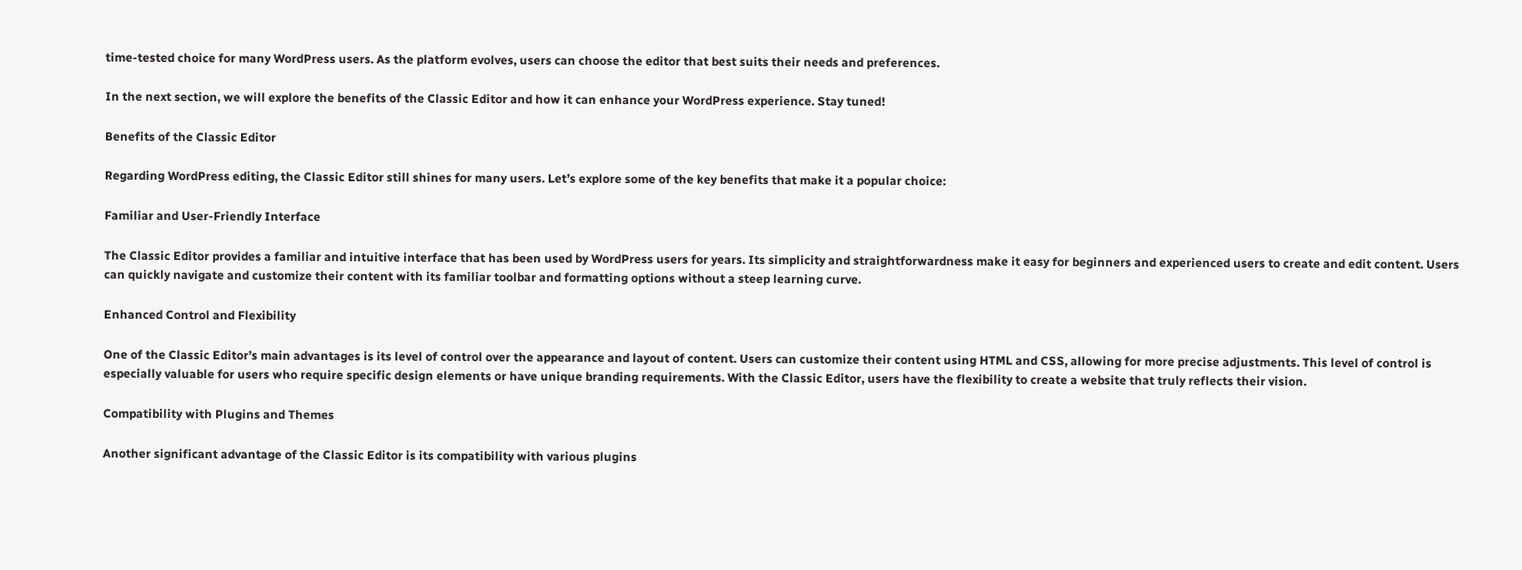time-tested choice for many WordPress users. As the platform evolves, users can choose the editor that best suits their needs and preferences.

In the next section, we will explore the benefits of the Classic Editor and how it can enhance your WordPress experience. Stay tuned!

Benefits of the Classic Editor

Regarding WordPress editing, the Classic Editor still shines for many users. Let’s explore some of the key benefits that make it a popular choice:

Familiar and User-Friendly Interface

The Classic Editor provides a familiar and intuitive interface that has been used by WordPress users for years. Its simplicity and straightforwardness make it easy for beginners and experienced users to create and edit content. Users can quickly navigate and customize their content with its familiar toolbar and formatting options without a steep learning curve.

Enhanced Control and Flexibility

One of the Classic Editor’s main advantages is its level of control over the appearance and layout of content. Users can customize their content using HTML and CSS, allowing for more precise adjustments. This level of control is especially valuable for users who require specific design elements or have unique branding requirements. With the Classic Editor, users have the flexibility to create a website that truly reflects their vision.

Compatibility with Plugins and Themes

Another significant advantage of the Classic Editor is its compatibility with various plugins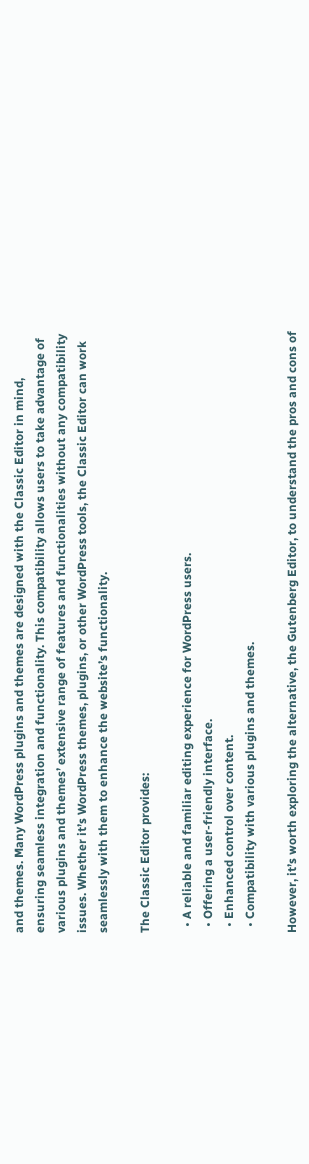and themes. Many WordPress plugins and themes are designed with the Classic Editor in mind, ensuring seamless integration and functionality. This compatibility allows users to take advantage of various plugins and themes’ extensive range of features and functionalities without any compatibility issues. Whether it’s WordPress themes, plugins, or other WordPress tools, the Classic Editor can work seamlessly with them to enhance the website’s functionality.

The Classic Editor provides:

  • A reliable and familiar editing experience for WordPress users.
  • Offering a user-friendly interface.
  • Enhanced control over content.
  • Compatibility with various plugins and themes.

However, it’s worth exploring the alternative, the Gutenberg Editor, to understand the pros and cons of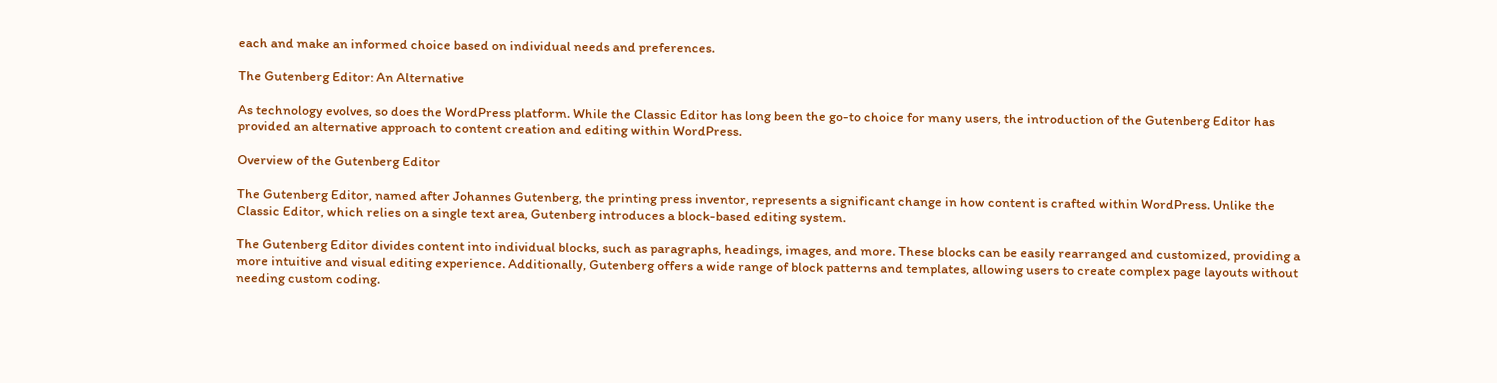each and make an informed choice based on individual needs and preferences.

The Gutenberg Editor: An Alternative

As technology evolves, so does the WordPress platform. While the Classic Editor has long been the go-to choice for many users, the introduction of the Gutenberg Editor has provided an alternative approach to content creation and editing within WordPress.

Overview of the Gutenberg Editor

The Gutenberg Editor, named after Johannes Gutenberg, the printing press inventor, represents a significant change in how content is crafted within WordPress. Unlike the Classic Editor, which relies on a single text area, Gutenberg introduces a block-based editing system.

The Gutenberg Editor divides content into individual blocks, such as paragraphs, headings, images, and more. These blocks can be easily rearranged and customized, providing a more intuitive and visual editing experience. Additionally, Gutenberg offers a wide range of block patterns and templates, allowing users to create complex page layouts without needing custom coding.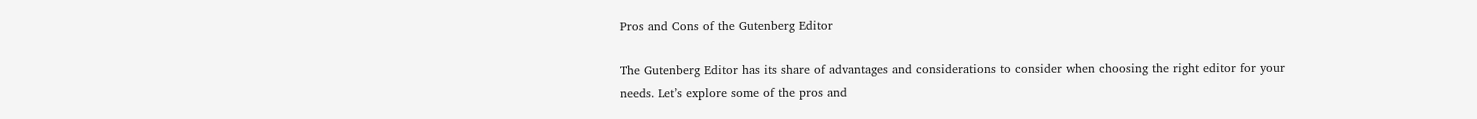Pros and Cons of the Gutenberg Editor

The Gutenberg Editor has its share of advantages and considerations to consider when choosing the right editor for your needs. Let’s explore some of the pros and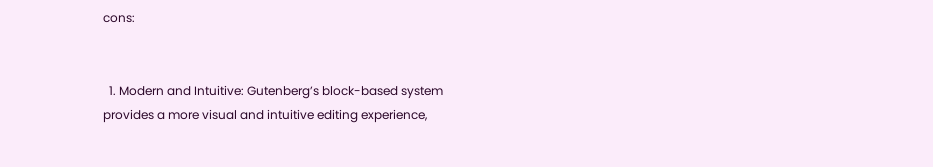cons:


  1. Modern and Intuitive: Gutenberg’s block-based system provides a more visual and intuitive editing experience,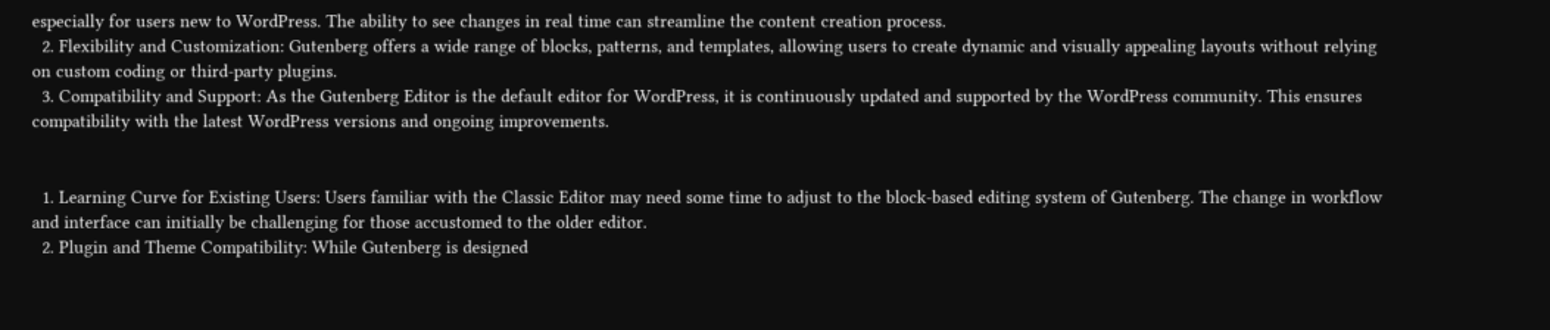especially for users new to WordPress. The ability to see changes in real time can streamline the content creation process.
  2. Flexibility and Customization: Gutenberg offers a wide range of blocks, patterns, and templates, allowing users to create dynamic and visually appealing layouts without relying on custom coding or third-party plugins.
  3. Compatibility and Support: As the Gutenberg Editor is the default editor for WordPress, it is continuously updated and supported by the WordPress community. This ensures compatibility with the latest WordPress versions and ongoing improvements.


  1. Learning Curve for Existing Users: Users familiar with the Classic Editor may need some time to adjust to the block-based editing system of Gutenberg. The change in workflow and interface can initially be challenging for those accustomed to the older editor.
  2. Plugin and Theme Compatibility: While Gutenberg is designed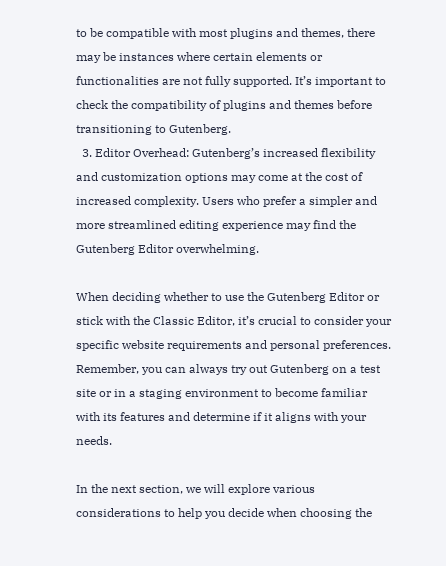to be compatible with most plugins and themes, there may be instances where certain elements or functionalities are not fully supported. It’s important to check the compatibility of plugins and themes before transitioning to Gutenberg.
  3. Editor Overhead: Gutenberg’s increased flexibility and customization options may come at the cost of increased complexity. Users who prefer a simpler and more streamlined editing experience may find the Gutenberg Editor overwhelming.

When deciding whether to use the Gutenberg Editor or stick with the Classic Editor, it’s crucial to consider your specific website requirements and personal preferences. Remember, you can always try out Gutenberg on a test site or in a staging environment to become familiar with its features and determine if it aligns with your needs.

In the next section, we will explore various considerations to help you decide when choosing the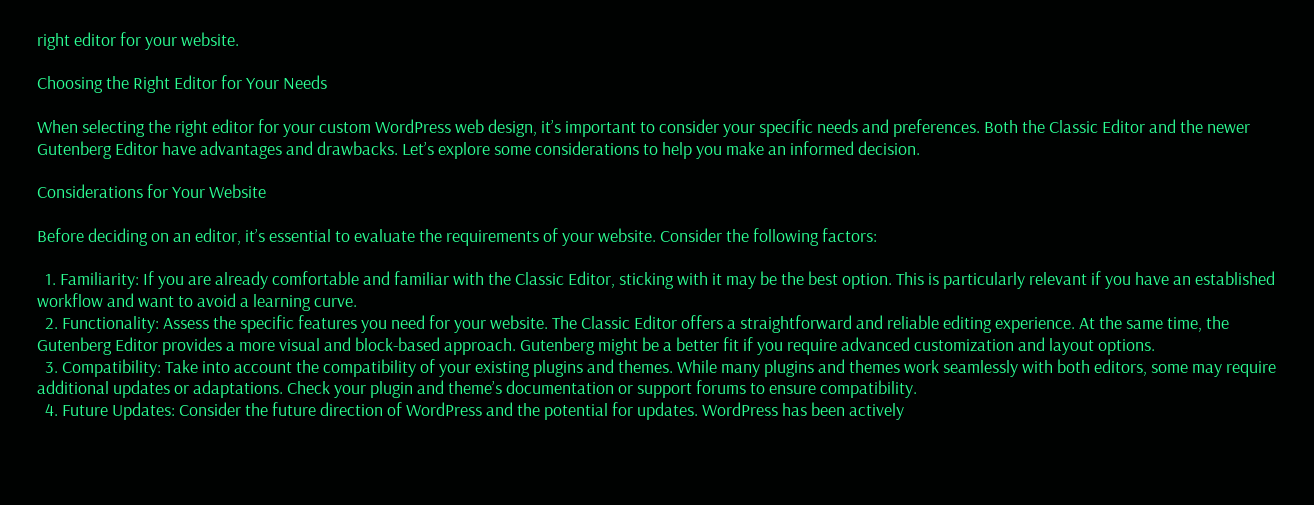right editor for your website.

Choosing the Right Editor for Your Needs

When selecting the right editor for your custom WordPress web design, it’s important to consider your specific needs and preferences. Both the Classic Editor and the newer Gutenberg Editor have advantages and drawbacks. Let’s explore some considerations to help you make an informed decision.

Considerations for Your Website

Before deciding on an editor, it’s essential to evaluate the requirements of your website. Consider the following factors:

  1. Familiarity: If you are already comfortable and familiar with the Classic Editor, sticking with it may be the best option. This is particularly relevant if you have an established workflow and want to avoid a learning curve.
  2. Functionality: Assess the specific features you need for your website. The Classic Editor offers a straightforward and reliable editing experience. At the same time, the Gutenberg Editor provides a more visual and block-based approach. Gutenberg might be a better fit if you require advanced customization and layout options.
  3. Compatibility: Take into account the compatibility of your existing plugins and themes. While many plugins and themes work seamlessly with both editors, some may require additional updates or adaptations. Check your plugin and theme’s documentation or support forums to ensure compatibility.
  4. Future Updates: Consider the future direction of WordPress and the potential for updates. WordPress has been actively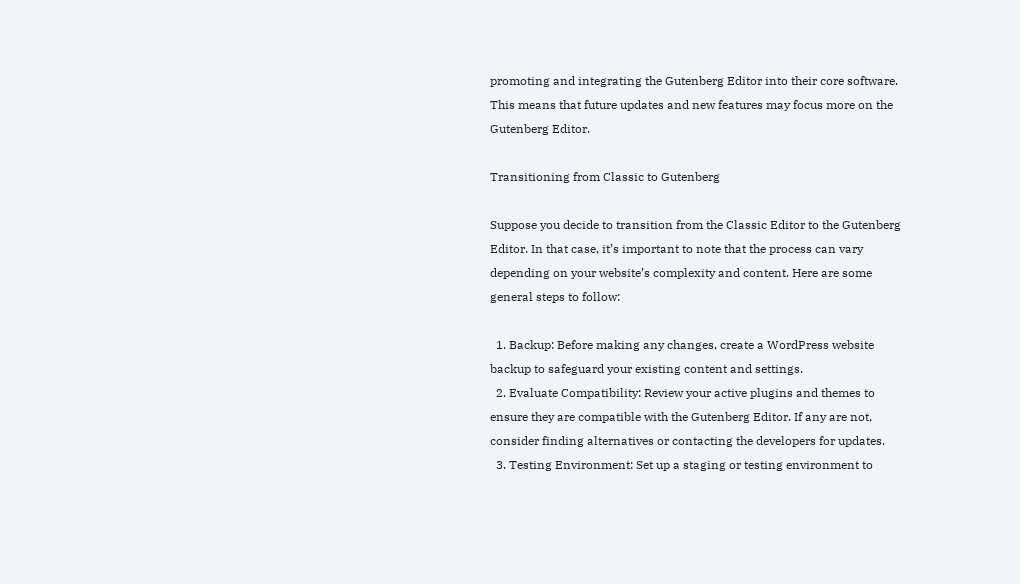promoting and integrating the Gutenberg Editor into their core software. This means that future updates and new features may focus more on the Gutenberg Editor.

Transitioning from Classic to Gutenberg

Suppose you decide to transition from the Classic Editor to the Gutenberg Editor. In that case, it’s important to note that the process can vary depending on your website’s complexity and content. Here are some general steps to follow:

  1. Backup: Before making any changes, create a WordPress website backup to safeguard your existing content and settings.
  2. Evaluate Compatibility: Review your active plugins and themes to ensure they are compatible with the Gutenberg Editor. If any are not, consider finding alternatives or contacting the developers for updates.
  3. Testing Environment: Set up a staging or testing environment to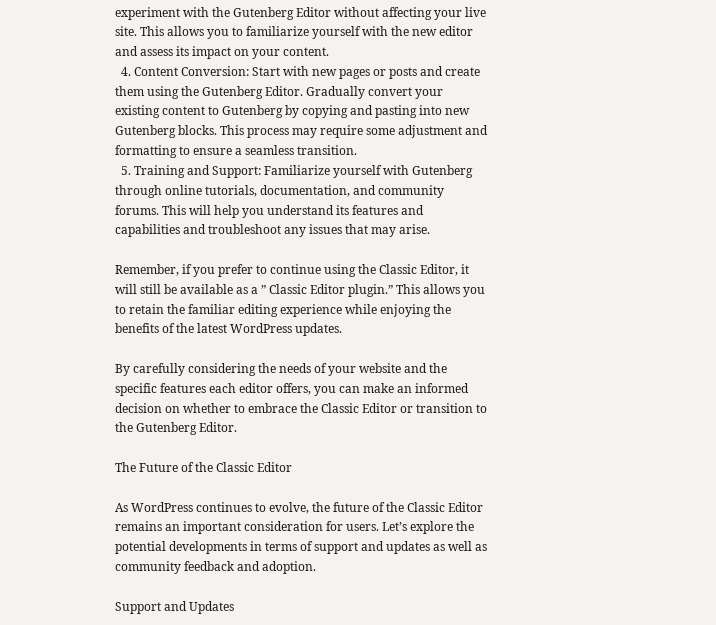experiment with the Gutenberg Editor without affecting your live site. This allows you to familiarize yourself with the new editor and assess its impact on your content.
  4. Content Conversion: Start with new pages or posts and create them using the Gutenberg Editor. Gradually convert your existing content to Gutenberg by copying and pasting into new Gutenberg blocks. This process may require some adjustment and formatting to ensure a seamless transition.
  5. Training and Support: Familiarize yourself with Gutenberg through online tutorials, documentation, and community forums. This will help you understand its features and capabilities and troubleshoot any issues that may arise.

Remember, if you prefer to continue using the Classic Editor, it will still be available as a ” Classic Editor plugin.” This allows you to retain the familiar editing experience while enjoying the benefits of the latest WordPress updates.

By carefully considering the needs of your website and the specific features each editor offers, you can make an informed decision on whether to embrace the Classic Editor or transition to the Gutenberg Editor.

The Future of the Classic Editor

As WordPress continues to evolve, the future of the Classic Editor remains an important consideration for users. Let’s explore the potential developments in terms of support and updates as well as community feedback and adoption.

Support and Updates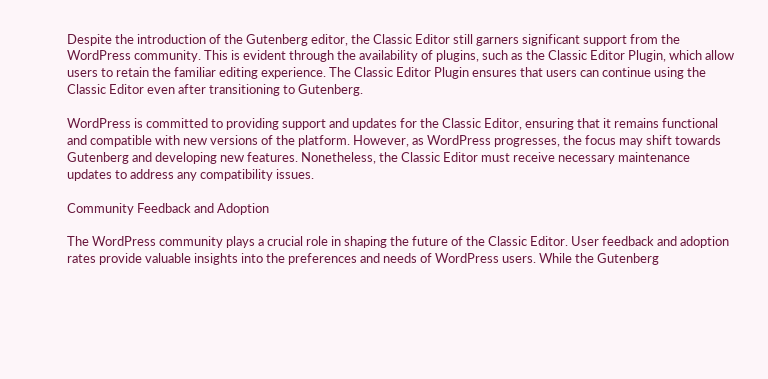Despite the introduction of the Gutenberg editor, the Classic Editor still garners significant support from the WordPress community. This is evident through the availability of plugins, such as the Classic Editor Plugin, which allow users to retain the familiar editing experience. The Classic Editor Plugin ensures that users can continue using the Classic Editor even after transitioning to Gutenberg.

WordPress is committed to providing support and updates for the Classic Editor, ensuring that it remains functional and compatible with new versions of the platform. However, as WordPress progresses, the focus may shift towards Gutenberg and developing new features. Nonetheless, the Classic Editor must receive necessary maintenance updates to address any compatibility issues.

Community Feedback and Adoption

The WordPress community plays a crucial role in shaping the future of the Classic Editor. User feedback and adoption rates provide valuable insights into the preferences and needs of WordPress users. While the Gutenberg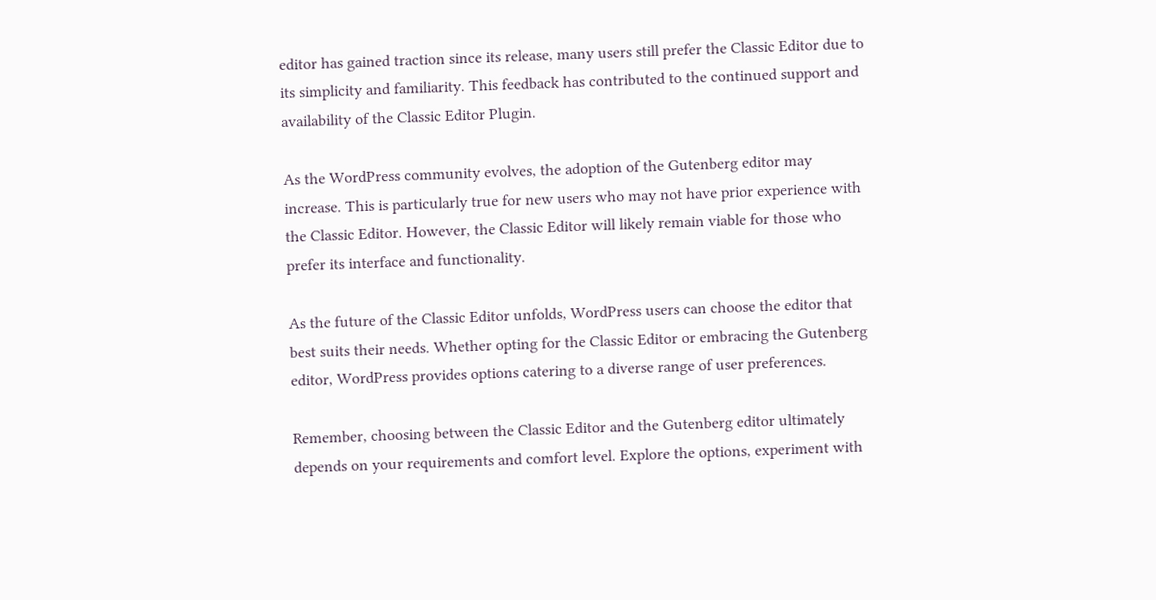editor has gained traction since its release, many users still prefer the Classic Editor due to its simplicity and familiarity. This feedback has contributed to the continued support and availability of the Classic Editor Plugin.

As the WordPress community evolves, the adoption of the Gutenberg editor may increase. This is particularly true for new users who may not have prior experience with the Classic Editor. However, the Classic Editor will likely remain viable for those who prefer its interface and functionality.

As the future of the Classic Editor unfolds, WordPress users can choose the editor that best suits their needs. Whether opting for the Classic Editor or embracing the Gutenberg editor, WordPress provides options catering to a diverse range of user preferences.

Remember, choosing between the Classic Editor and the Gutenberg editor ultimately depends on your requirements and comfort level. Explore the options, experiment with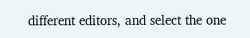different editors, and select the one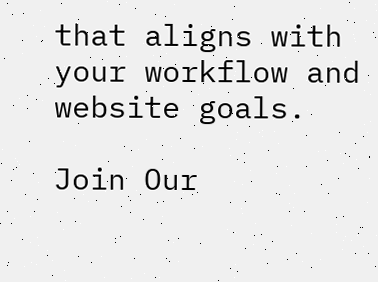that aligns with your workflow and website goals.

Join Our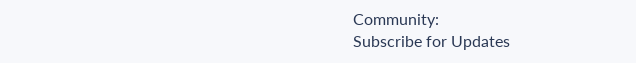Community:
Subscribe for Updates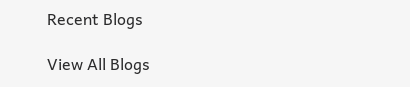Recent Blogs

View All Blogs